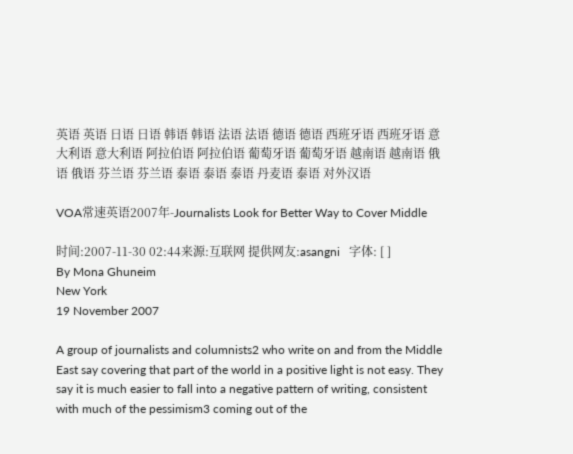英语 英语 日语 日语 韩语 韩语 法语 法语 德语 德语 西班牙语 西班牙语 意大利语 意大利语 阿拉伯语 阿拉伯语 葡萄牙语 葡萄牙语 越南语 越南语 俄语 俄语 芬兰语 芬兰语 泰语 泰语 泰语 丹麦语 泰语 对外汉语

VOA常速英语2007年-Journalists Look for Better Way to Cover Middle

时间:2007-11-30 02:44来源:互联网 提供网友:asangni   字体: [ ]
By Mona Ghuneim
New York
19 November 2007

A group of journalists and columnists2 who write on and from the Middle East say covering that part of the world in a positive light is not easy. They say it is much easier to fall into a negative pattern of writing, consistent with much of the pessimism3 coming out of the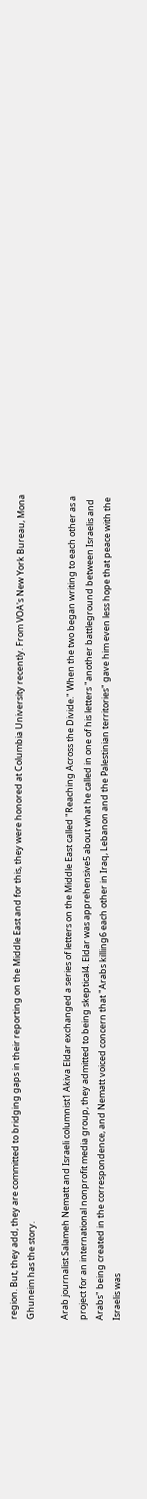region. But, they add, they are committed to bridging gaps in their reporting on the Middle East and for this, they were honored at Columbia University recently. From VOA's New York Bureau, Mona Ghuneim has the story.

Arab journalist Salameh Nematt and Israeli columnist1 Akiva Eldar exchanged a series of letters on the Middle East called "Reaching Across the Divide." When the two began writing to each other as a project for an international nonprofit media group, they admitted to being skeptical4. Eldar was apprehensive5 about what he called in one of his letters "another battleground between Israelis and Arabs" being created in the correspondence, and Nematt voiced concern that "Arabs killing6 each other in Iraq, Lebanon and the Palestinian territories" gave him even less hope that peace with the Israelis was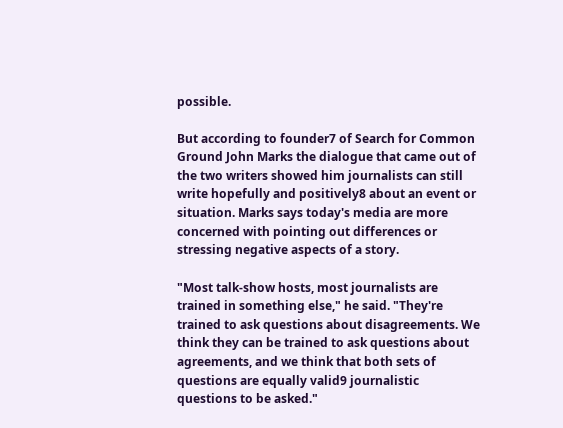possible.

But according to founder7 of Search for Common Ground John Marks the dialogue that came out of the two writers showed him journalists can still write hopefully and positively8 about an event or situation. Marks says today's media are more concerned with pointing out differences or stressing negative aspects of a story.

"Most talk-show hosts, most journalists are trained in something else," he said. "They're trained to ask questions about disagreements. We think they can be trained to ask questions about agreements, and we think that both sets of questions are equally valid9 journalistic questions to be asked."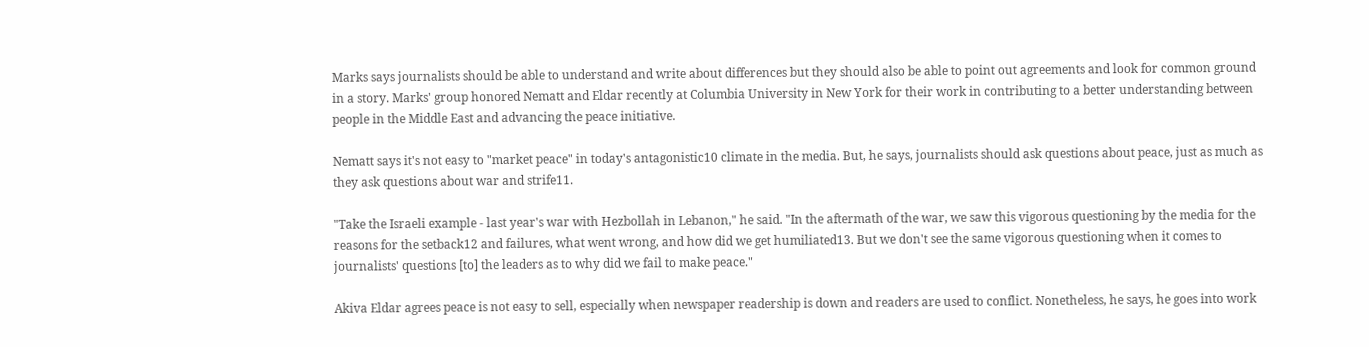Marks says journalists should be able to understand and write about differences but they should also be able to point out agreements and look for common ground in a story. Marks' group honored Nematt and Eldar recently at Columbia University in New York for their work in contributing to a better understanding between people in the Middle East and advancing the peace initiative.

Nematt says it's not easy to "market peace" in today's antagonistic10 climate in the media. But, he says, journalists should ask questions about peace, just as much as they ask questions about war and strife11.

"Take the Israeli example - last year's war with Hezbollah in Lebanon," he said. "In the aftermath of the war, we saw this vigorous questioning by the media for the reasons for the setback12 and failures, what went wrong, and how did we get humiliated13. But we don't see the same vigorous questioning when it comes to journalists' questions [to] the leaders as to why did we fail to make peace."

Akiva Eldar agrees peace is not easy to sell, especially when newspaper readership is down and readers are used to conflict. Nonetheless, he says, he goes into work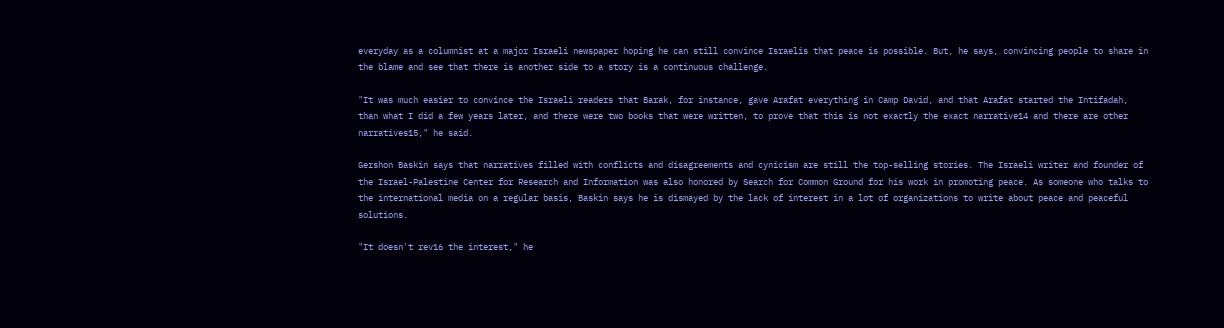everyday as a columnist at a major Israeli newspaper hoping he can still convince Israelis that peace is possible. But, he says, convincing people to share in the blame and see that there is another side to a story is a continuous challenge.

"It was much easier to convince the Israeli readers that Barak, for instance, gave Arafat everything in Camp David, and that Arafat started the Intifadah, than what I did a few years later, and there were two books that were written, to prove that this is not exactly the exact narrative14 and there are other narratives15," he said.

Gershon Baskin says that narratives filled with conflicts and disagreements and cynicism are still the top-selling stories. The Israeli writer and founder of the Israel-Palestine Center for Research and Information was also honored by Search for Common Ground for his work in promoting peace. As someone who talks to the international media on a regular basis, Baskin says he is dismayed by the lack of interest in a lot of organizations to write about peace and peaceful solutions.

"It doesn't rev16 the interest," he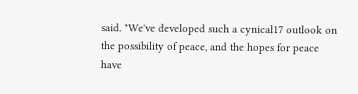said. "We've developed such a cynical17 outlook on the possibility of peace, and the hopes for peace have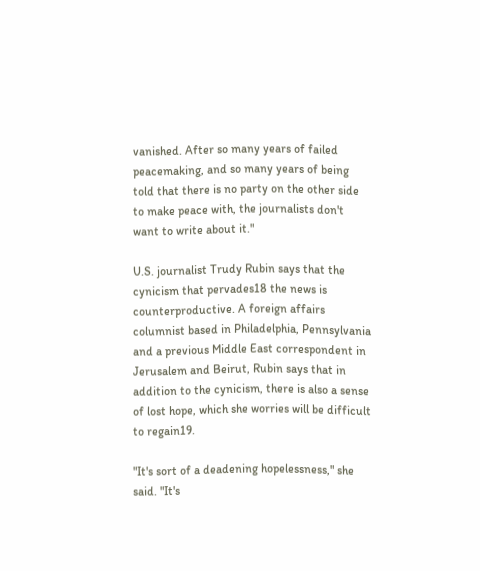vanished. After so many years of failed peacemaking, and so many years of being told that there is no party on the other side to make peace with, the journalists don't want to write about it."

U.S. journalist Trudy Rubin says that the cynicism that pervades18 the news is counterproductive. A foreign affairs columnist based in Philadelphia, Pennsylvania and a previous Middle East correspondent in Jerusalem and Beirut, Rubin says that in addition to the cynicism, there is also a sense of lost hope, which she worries will be difficult to regain19.

"It's sort of a deadening hopelessness," she said. "It's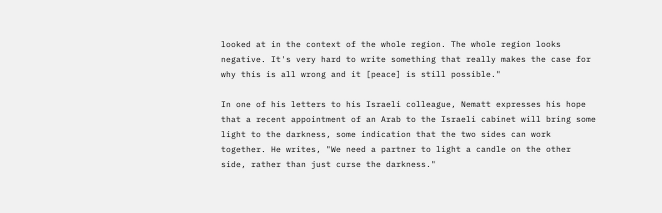looked at in the context of the whole region. The whole region looks negative. It's very hard to write something that really makes the case for why this is all wrong and it [peace] is still possible."

In one of his letters to his Israeli colleague, Nematt expresses his hope that a recent appointment of an Arab to the Israeli cabinet will bring some light to the darkness, some indication that the two sides can work together. He writes, "We need a partner to light a candle on the other side, rather than just curse the darkness."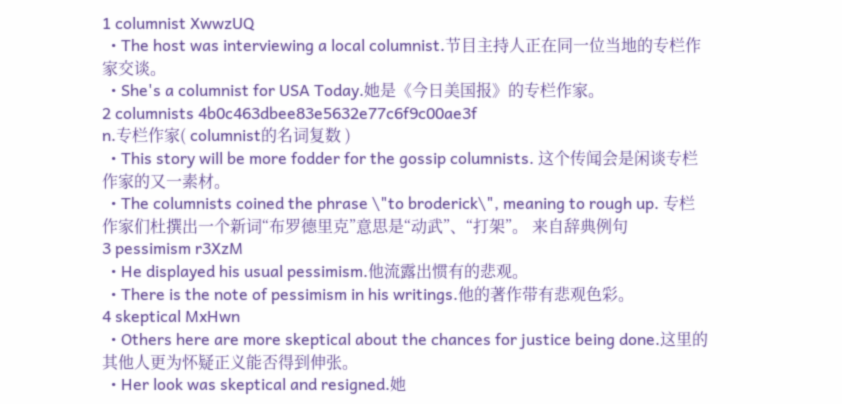1 columnist XwwzUQ
  • The host was interviewing a local columnist.节目主持人正在同一位当地的专栏作家交谈。
  • She's a columnist for USA Today.她是《今日美国报》的专栏作家。
2 columnists 4b0c463dbee83e5632e77c6f9c00ae3f
n.专栏作家( columnist的名词复数 )
  • This story will be more fodder for the gossip columnists. 这个传闻会是闲谈专栏作家的又一素材。
  • The columnists coined the phrase \"to broderick\", meaning to rough up. 专栏作家们杜撰出一个新词“布罗德里克”意思是“动武”、“打架”。 来自辞典例句
3 pessimism r3XzM
  • He displayed his usual pessimism.他流露出惯有的悲观。
  • There is the note of pessimism in his writings.他的著作带有悲观色彩。
4 skeptical MxHwn
  • Others here are more skeptical about the chances for justice being done.这里的其他人更为怀疑正义能否得到伸张。
  • Her look was skeptical and resigned.她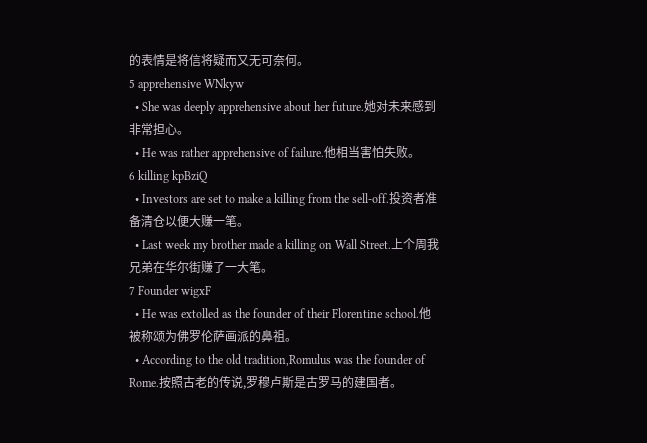的表情是将信将疑而又无可奈何。
5 apprehensive WNkyw
  • She was deeply apprehensive about her future.她对未来感到非常担心。
  • He was rather apprehensive of failure.他相当害怕失败。
6 killing kpBziQ
  • Investors are set to make a killing from the sell-off.投资者准备清仓以便大赚一笔。
  • Last week my brother made a killing on Wall Street.上个周我兄弟在华尔街赚了一大笔。
7 Founder wigxF
  • He was extolled as the founder of their Florentine school.他被称颂为佛罗伦萨画派的鼻祖。
  • According to the old tradition,Romulus was the founder of Rome.按照古老的传说,罗穆卢斯是古罗马的建国者。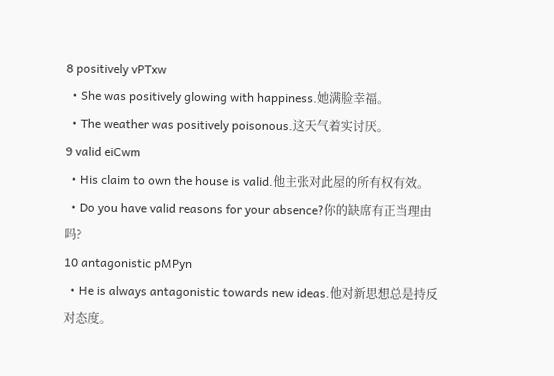8 positively vPTxw
  • She was positively glowing with happiness.她满脸幸福。
  • The weather was positively poisonous.这天气着实讨厌。
9 valid eiCwm
  • His claim to own the house is valid.他主张对此屋的所有权有效。
  • Do you have valid reasons for your absence?你的缺席有正当理由吗?
10 antagonistic pMPyn
  • He is always antagonistic towards new ideas.他对新思想总是持反对态度。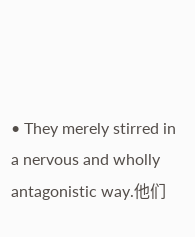• They merely stirred in a nervous and wholly antagonistic way.他们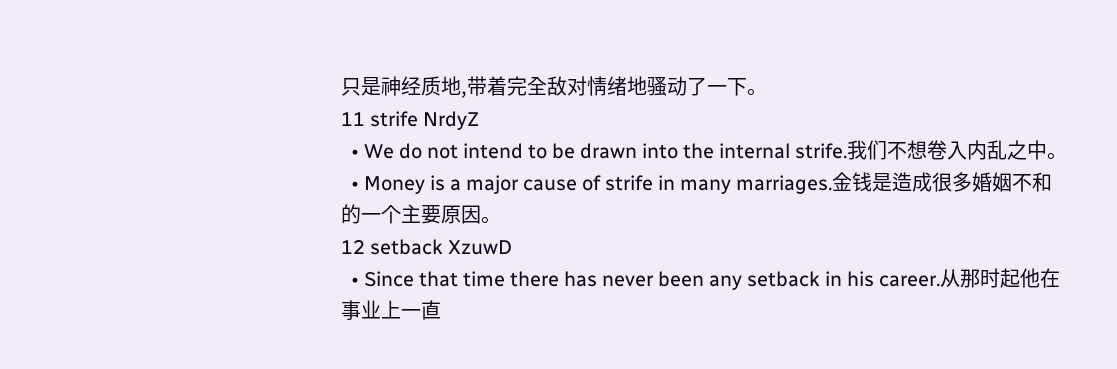只是神经质地,带着完全敌对情绪地骚动了一下。
11 strife NrdyZ
  • We do not intend to be drawn into the internal strife.我们不想卷入内乱之中。
  • Money is a major cause of strife in many marriages.金钱是造成很多婚姻不和的一个主要原因。
12 setback XzuwD
  • Since that time there has never been any setback in his career.从那时起他在事业上一直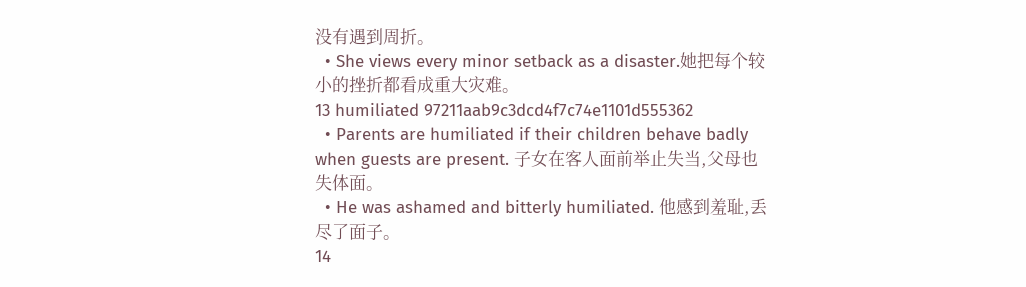没有遇到周折。
  • She views every minor setback as a disaster.她把每个较小的挫折都看成重大灾难。
13 humiliated 97211aab9c3dcd4f7c74e1101d555362
  • Parents are humiliated if their children behave badly when guests are present. 子女在客人面前举止失当,父母也失体面。
  • He was ashamed and bitterly humiliated. 他感到羞耻,丢尽了面子。
14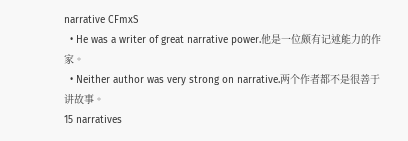narrative CFmxS
  • He was a writer of great narrative power.他是一位颇有记述能力的作家。
  • Neither author was very strong on narrative.两个作者都不是很善于讲故事。
15 narratives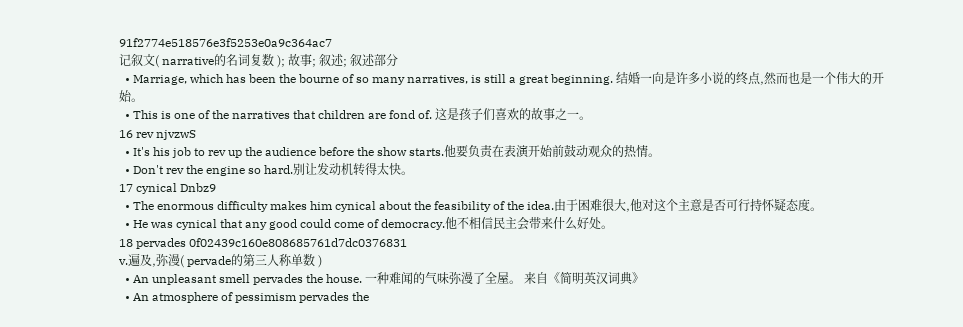91f2774e518576e3f5253e0a9c364ac7
记叙文( narrative的名词复数 ); 故事; 叙述; 叙述部分
  • Marriage, which has been the bourne of so many narratives, is still a great beginning. 结婚一向是许多小说的终点,然而也是一个伟大的开始。
  • This is one of the narratives that children are fond of. 这是孩子们喜欢的故事之一。
16 rev njvzwS
  • It's his job to rev up the audience before the show starts.他要负责在表演开始前鼓动观众的热情。
  • Don't rev the engine so hard.别让发动机转得太快。
17 cynical Dnbz9
  • The enormous difficulty makes him cynical about the feasibility of the idea.由于困难很大,他对这个主意是否可行持怀疑态度。
  • He was cynical that any good could come of democracy.他不相信民主会带来什么好处。
18 pervades 0f02439c160e808685761d7dc0376831
v.遍及,弥漫( pervade的第三人称单数 )
  • An unpleasant smell pervades the house. 一种难闻的气味弥漫了全屋。 来自《简明英汉词典》
  • An atmosphere of pessimism pervades the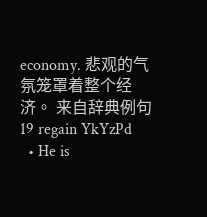economy. 悲观的气氛笼罩着整个经济。 来自辞典例句
19 regain YkYzPd
  • He is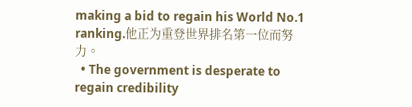making a bid to regain his World No.1 ranking.他正为重登世界排名第一位而努力。
  • The government is desperate to regain credibility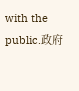with the public.政府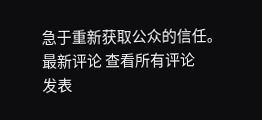急于重新获取公众的信任。
最新评论 查看所有评论
发表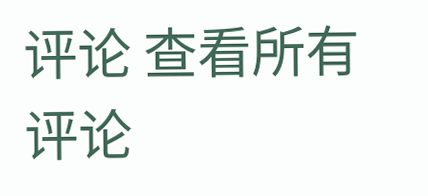评论 查看所有评论